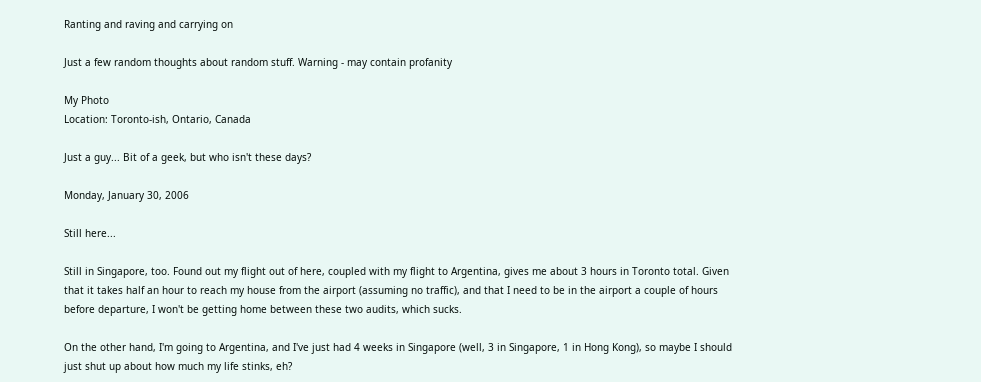Ranting and raving and carrying on

Just a few random thoughts about random stuff. Warning - may contain profanity

My Photo
Location: Toronto-ish, Ontario, Canada

Just a guy... Bit of a geek, but who isn't these days?

Monday, January 30, 2006

Still here...

Still in Singapore, too. Found out my flight out of here, coupled with my flight to Argentina, gives me about 3 hours in Toronto total. Given that it takes half an hour to reach my house from the airport (assuming no traffic), and that I need to be in the airport a couple of hours before departure, I won't be getting home between these two audits, which sucks.

On the other hand, I'm going to Argentina, and I've just had 4 weeks in Singapore (well, 3 in Singapore, 1 in Hong Kong), so maybe I should just shut up about how much my life stinks, eh?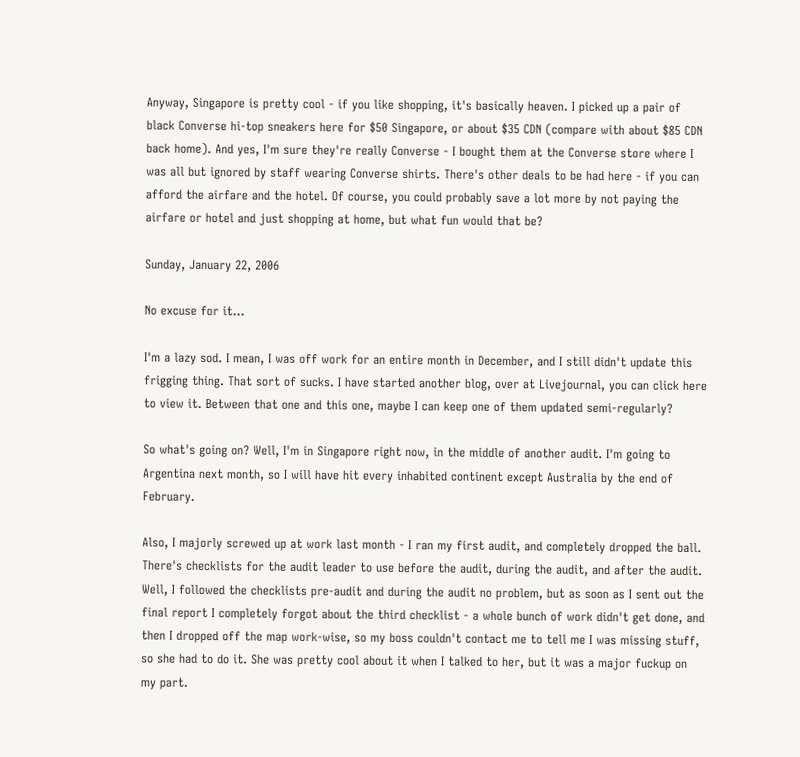Anyway, Singapore is pretty cool - if you like shopping, it's basically heaven. I picked up a pair of black Converse hi-top sneakers here for $50 Singapore, or about $35 CDN (compare with about $85 CDN back home). And yes, I'm sure they're really Converse - I bought them at the Converse store where I was all but ignored by staff wearing Converse shirts. There's other deals to be had here - if you can afford the airfare and the hotel. Of course, you could probably save a lot more by not paying the airfare or hotel and just shopping at home, but what fun would that be?

Sunday, January 22, 2006

No excuse for it...

I'm a lazy sod. I mean, I was off work for an entire month in December, and I still didn't update this frigging thing. That sort of sucks. I have started another blog, over at Livejournal, you can click here to view it. Between that one and this one, maybe I can keep one of them updated semi-regularly?

So what's going on? Well, I'm in Singapore right now, in the middle of another audit. I'm going to Argentina next month, so I will have hit every inhabited continent except Australia by the end of February.

Also, I majorly screwed up at work last month - I ran my first audit, and completely dropped the ball. There's checklists for the audit leader to use before the audit, during the audit, and after the audit. Well, I followed the checklists pre-audit and during the audit no problem, but as soon as I sent out the final report I completely forgot about the third checklist - a whole bunch of work didn't get done, and then I dropped off the map work-wise, so my boss couldn't contact me to tell me I was missing stuff, so she had to do it. She was pretty cool about it when I talked to her, but it was a major fuckup on my part.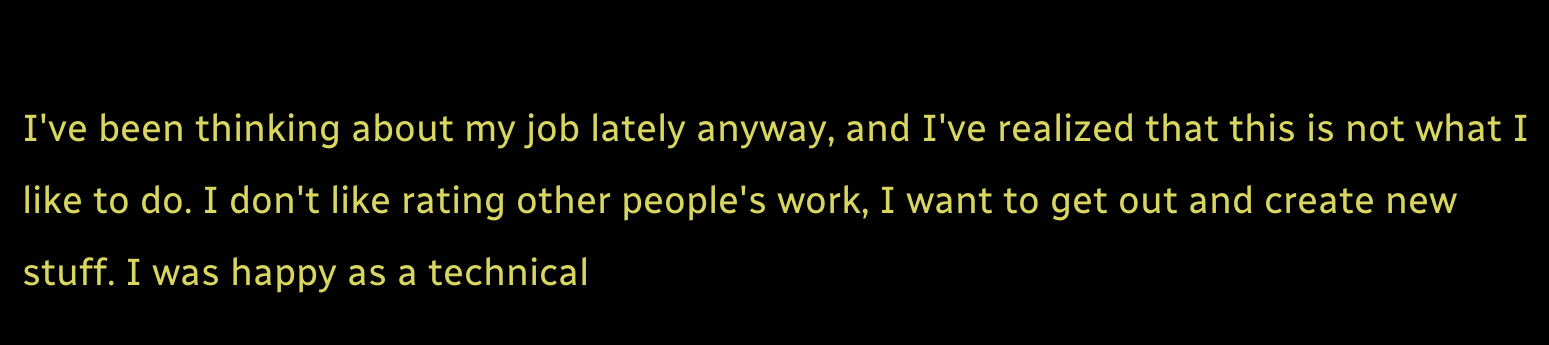I've been thinking about my job lately anyway, and I've realized that this is not what I like to do. I don't like rating other people's work, I want to get out and create new stuff. I was happy as a technical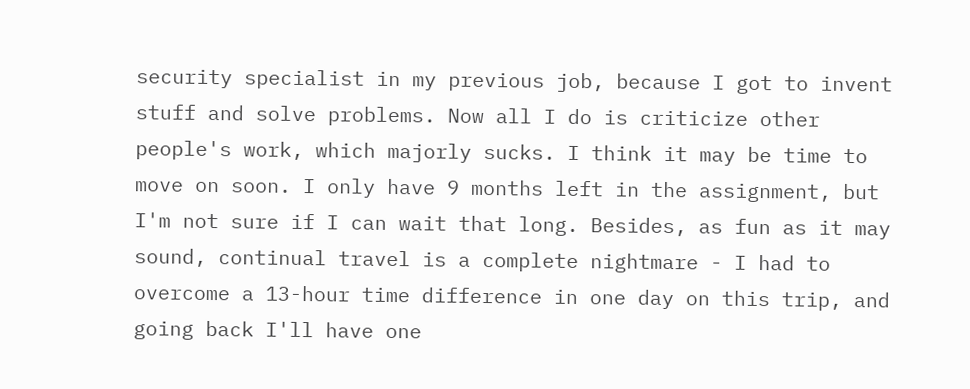security specialist in my previous job, because I got to invent stuff and solve problems. Now all I do is criticize other people's work, which majorly sucks. I think it may be time to move on soon. I only have 9 months left in the assignment, but I'm not sure if I can wait that long. Besides, as fun as it may sound, continual travel is a complete nightmare - I had to overcome a 13-hour time difference in one day on this trip, and going back I'll have one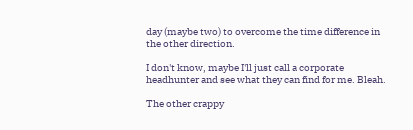day (maybe two) to overcome the time difference in the other direction.

I don't know, maybe I'll just call a corporate headhunter and see what they can find for me. Bleah.

The other crappy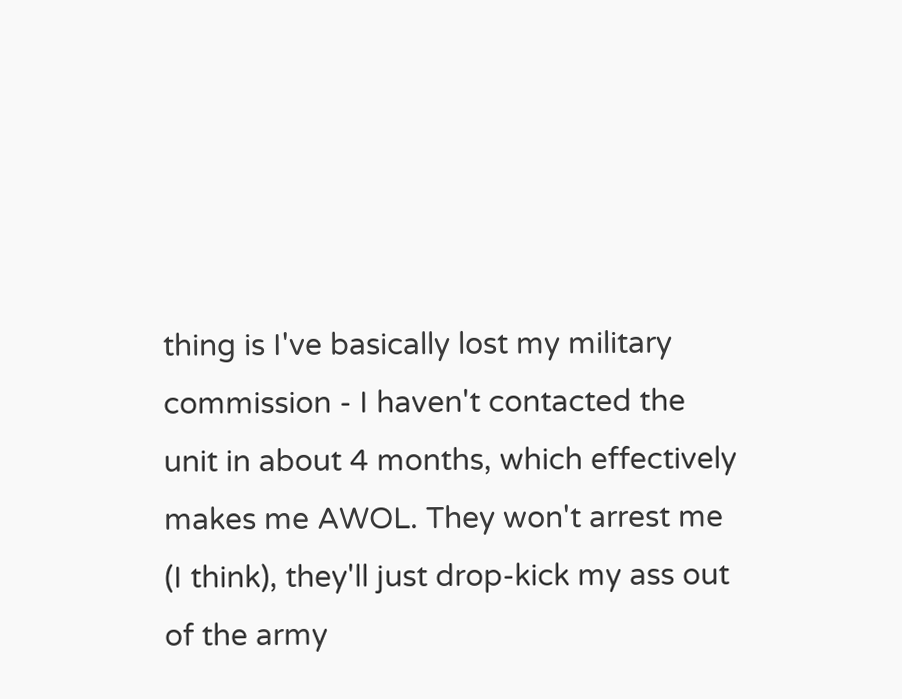thing is I've basically lost my military commission - I haven't contacted the unit in about 4 months, which effectively makes me AWOL. They won't arrest me (I think), they'll just drop-kick my ass out of the army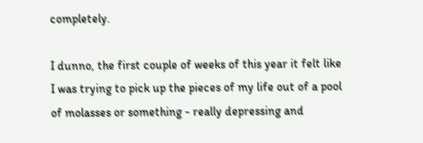completely.

I dunno, the first couple of weeks of this year it felt like I was trying to pick up the pieces of my life out of a pool of molasses or something - really depressing and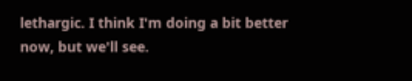lethargic. I think I'm doing a bit better now, but we'll see.